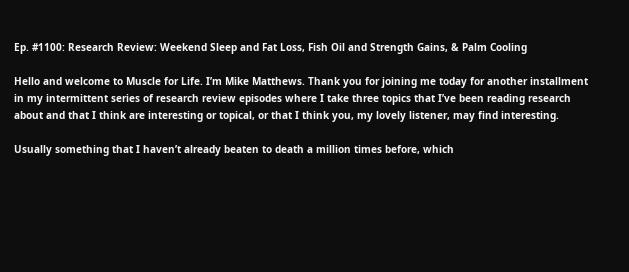Ep. #1100: Research Review: Weekend Sleep and Fat Loss, Fish Oil and Strength Gains, & Palm Cooling

Hello and welcome to Muscle for Life. I’m Mike Matthews. Thank you for joining me today for another installment in my intermittent series of research review episodes where I take three topics that I’ve been reading research about and that I think are interesting or topical, or that I think you, my lovely listener, may find interesting.

Usually something that I haven’t already beaten to death a million times before, which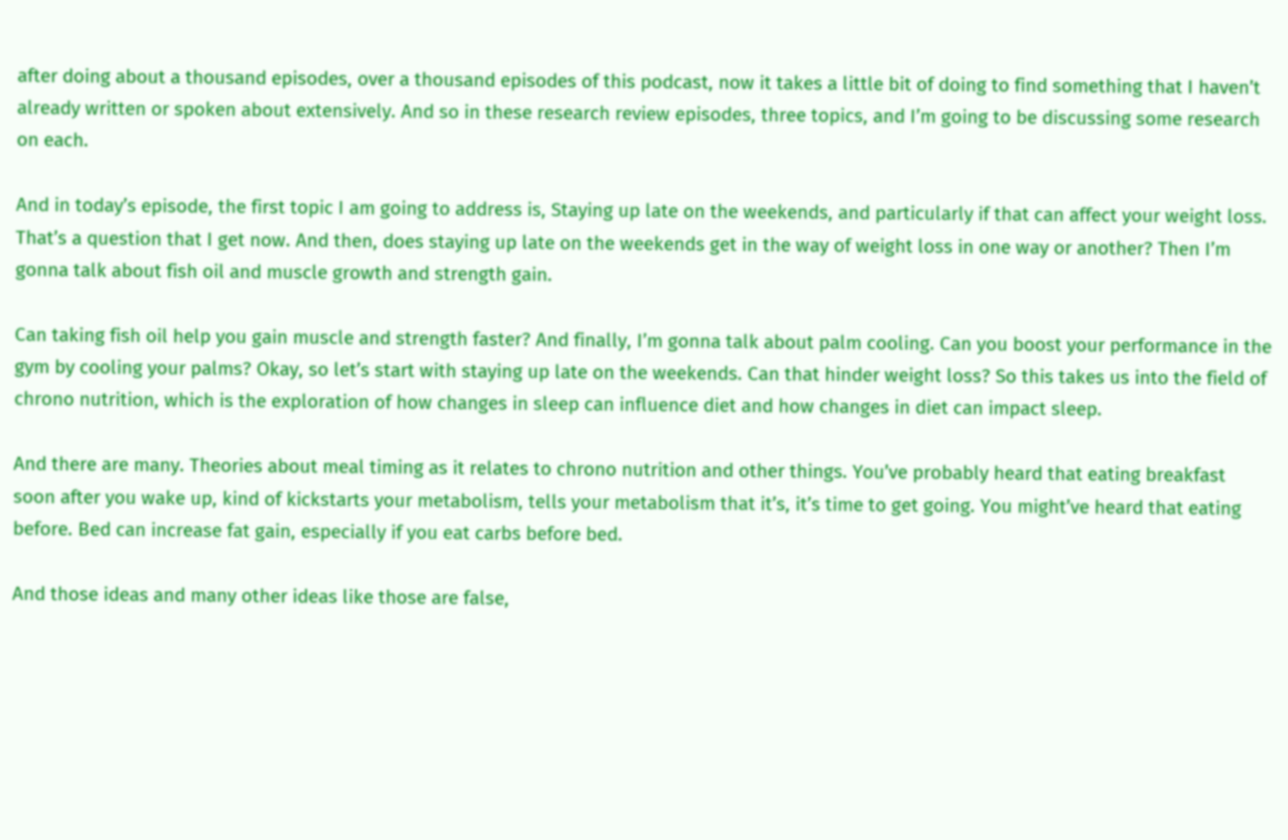after doing about a thousand episodes, over a thousand episodes of this podcast, now it takes a little bit of doing to find something that I haven’t already written or spoken about extensively. And so in these research review episodes, three topics, and I’m going to be discussing some research on each.

And in today’s episode, the first topic I am going to address is, Staying up late on the weekends, and particularly if that can affect your weight loss. That’s a question that I get now. And then, does staying up late on the weekends get in the way of weight loss in one way or another? Then I’m gonna talk about fish oil and muscle growth and strength gain.

Can taking fish oil help you gain muscle and strength faster? And finally, I’m gonna talk about palm cooling. Can you boost your performance in the gym by cooling your palms? Okay, so let’s start with staying up late on the weekends. Can that hinder weight loss? So this takes us into the field of chrono nutrition, which is the exploration of how changes in sleep can influence diet and how changes in diet can impact sleep.

And there are many. Theories about meal timing as it relates to chrono nutrition and other things. You’ve probably heard that eating breakfast soon after you wake up, kind of kickstarts your metabolism, tells your metabolism that it’s, it’s time to get going. You might’ve heard that eating before. Bed can increase fat gain, especially if you eat carbs before bed.

And those ideas and many other ideas like those are false,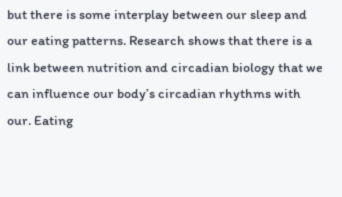but there is some interplay between our sleep and our eating patterns. Research shows that there is a link between nutrition and circadian biology that we can influence our body’s circadian rhythms with our. Eating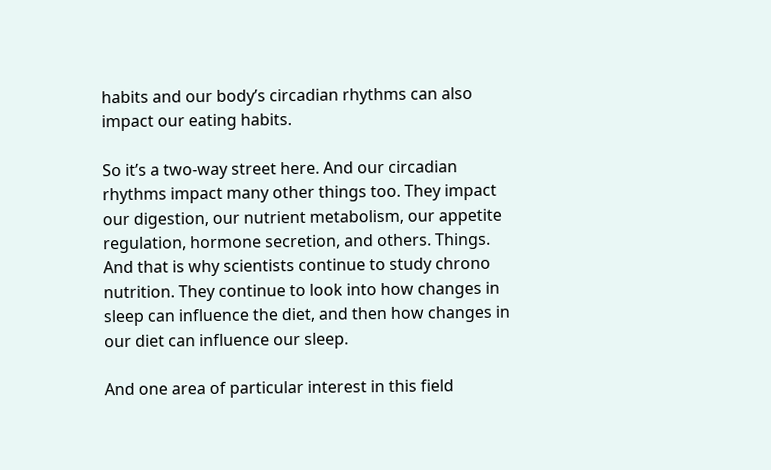habits and our body’s circadian rhythms can also impact our eating habits.

So it’s a two-way street here. And our circadian rhythms impact many other things too. They impact our digestion, our nutrient metabolism, our appetite regulation, hormone secretion, and others. Things. And that is why scientists continue to study chrono nutrition. They continue to look into how changes in sleep can influence the diet, and then how changes in our diet can influence our sleep.

And one area of particular interest in this field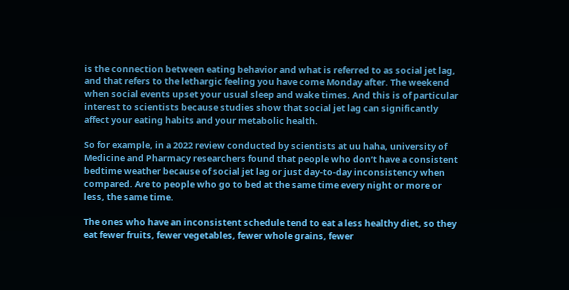is the connection between eating behavior and what is referred to as social jet lag, and that refers to the lethargic feeling you have come Monday after. The weekend when social events upset your usual sleep and wake times. And this is of particular interest to scientists because studies show that social jet lag can significantly affect your eating habits and your metabolic health.

So for example, in a 2022 review conducted by scientists at uu haha, university of Medicine and Pharmacy researchers found that people who don’t have a consistent bedtime weather because of social jet lag or just day-to-day inconsistency when compared. Are to people who go to bed at the same time every night or more or less, the same time.

The ones who have an inconsistent schedule tend to eat a less healthy diet, so they eat fewer fruits, fewer vegetables, fewer whole grains, fewer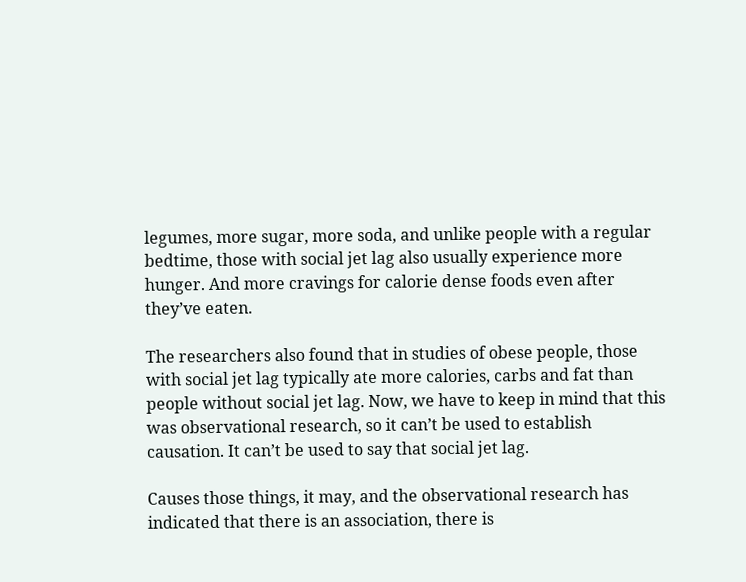legumes, more sugar, more soda, and unlike people with a regular bedtime, those with social jet lag also usually experience more hunger. And more cravings for calorie dense foods even after they’ve eaten.

The researchers also found that in studies of obese people, those with social jet lag typically ate more calories, carbs and fat than people without social jet lag. Now, we have to keep in mind that this was observational research, so it can’t be used to establish causation. It can’t be used to say that social jet lag.

Causes those things, it may, and the observational research has indicated that there is an association, there is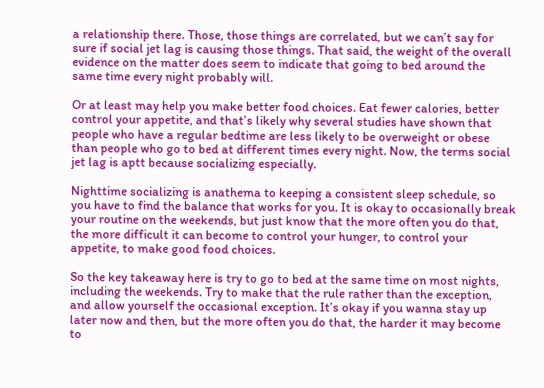a relationship there. Those, those things are correlated, but we can’t say for sure if social jet lag is causing those things. That said, the weight of the overall evidence on the matter does seem to indicate that going to bed around the same time every night probably will.

Or at least may help you make better food choices. Eat fewer calories, better control your appetite, and that’s likely why several studies have shown that people who have a regular bedtime are less likely to be overweight or obese than people who go to bed at different times every night. Now, the terms social jet lag is aptt because socializing especially.

Nighttime socializing is anathema to keeping a consistent sleep schedule, so you have to find the balance that works for you. It is okay to occasionally break your routine on the weekends, but just know that the more often you do that, the more difficult it can become to control your hunger, to control your appetite, to make good food choices.

So the key takeaway here is try to go to bed at the same time on most nights, including the weekends. Try to make that the rule rather than the exception, and allow yourself the occasional exception. It’s okay if you wanna stay up later now and then, but the more often you do that, the harder it may become to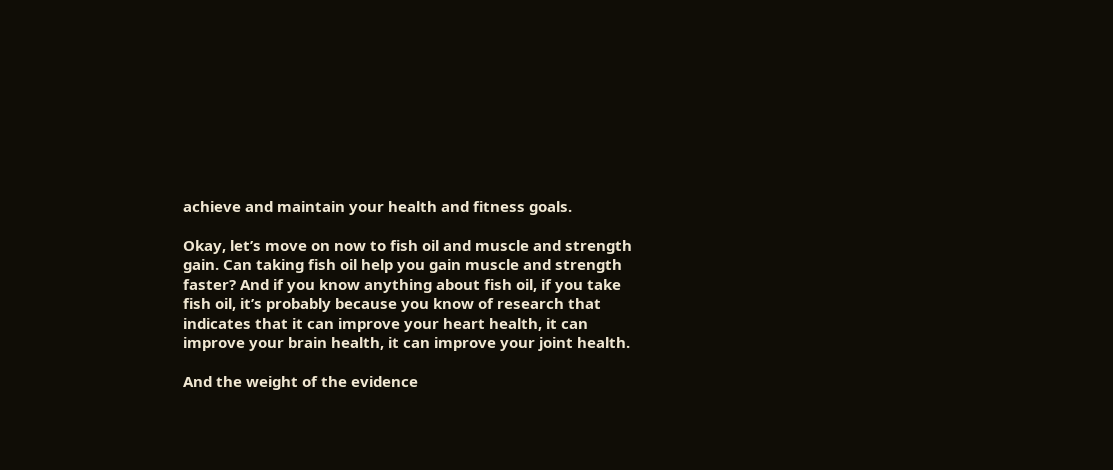achieve and maintain your health and fitness goals.

Okay, let’s move on now to fish oil and muscle and strength gain. Can taking fish oil help you gain muscle and strength faster? And if you know anything about fish oil, if you take fish oil, it’s probably because you know of research that indicates that it can improve your heart health, it can improve your brain health, it can improve your joint health.

And the weight of the evidence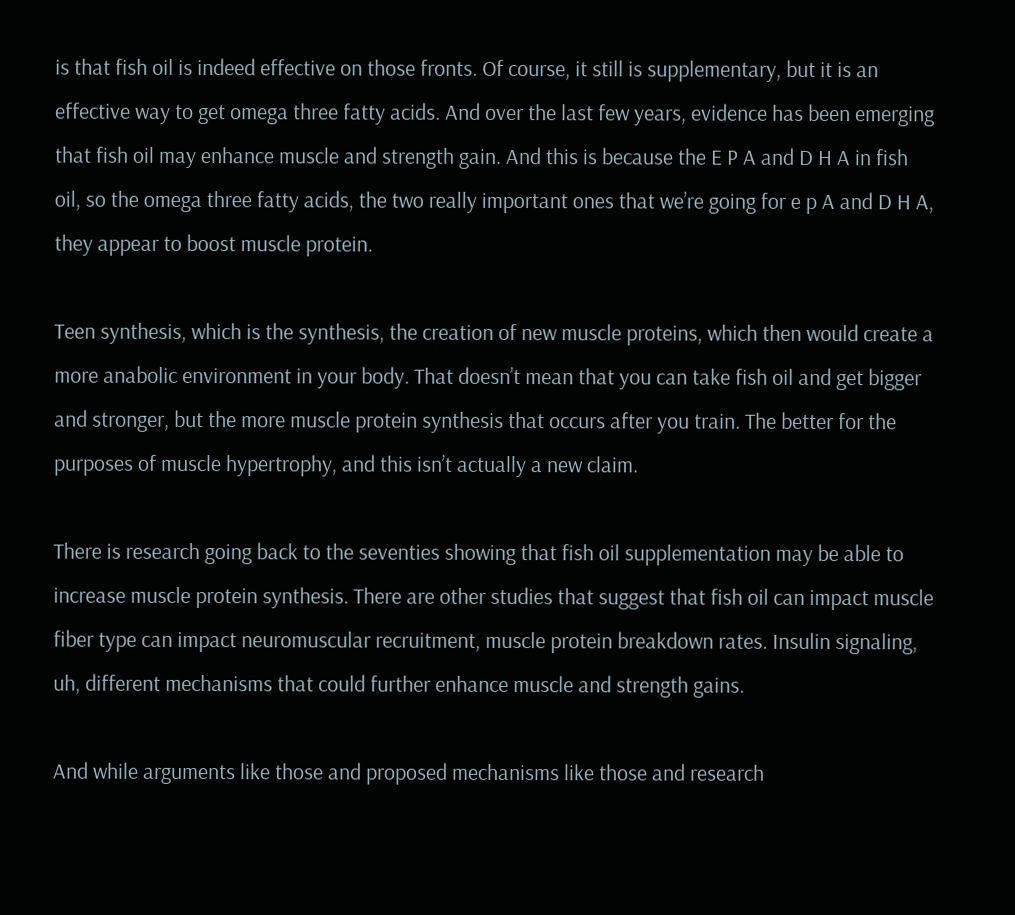is that fish oil is indeed effective on those fronts. Of course, it still is supplementary, but it is an effective way to get omega three fatty acids. And over the last few years, evidence has been emerging that fish oil may enhance muscle and strength gain. And this is because the E P A and D H A in fish oil, so the omega three fatty acids, the two really important ones that we’re going for e p A and D H A, they appear to boost muscle protein.

Teen synthesis, which is the synthesis, the creation of new muscle proteins, which then would create a more anabolic environment in your body. That doesn’t mean that you can take fish oil and get bigger and stronger, but the more muscle protein synthesis that occurs after you train. The better for the purposes of muscle hypertrophy, and this isn’t actually a new claim.

There is research going back to the seventies showing that fish oil supplementation may be able to increase muscle protein synthesis. There are other studies that suggest that fish oil can impact muscle fiber type can impact neuromuscular recruitment, muscle protein breakdown rates. Insulin signaling, uh, different mechanisms that could further enhance muscle and strength gains.

And while arguments like those and proposed mechanisms like those and research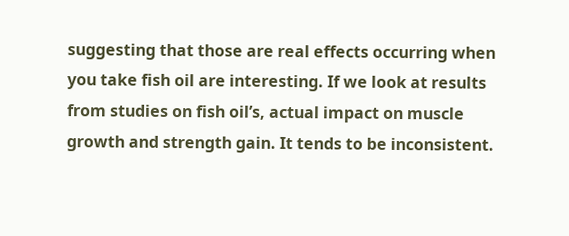suggesting that those are real effects occurring when you take fish oil are interesting. If we look at results from studies on fish oil’s, actual impact on muscle growth and strength gain. It tends to be inconsistent.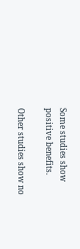Some studies show positive benefits.

Other studies show no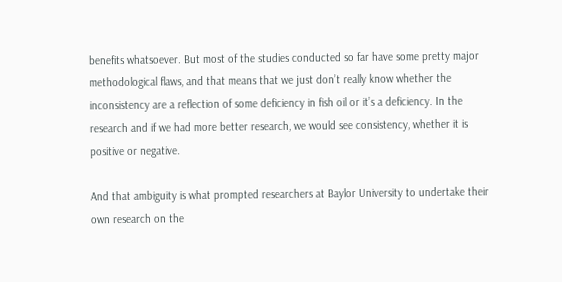benefits whatsoever. But most of the studies conducted so far have some pretty major methodological flaws, and that means that we just don’t really know whether the inconsistency are a reflection of some deficiency in fish oil or it’s a deficiency. In the research and if we had more better research, we would see consistency, whether it is positive or negative.

And that ambiguity is what prompted researchers at Baylor University to undertake their own research on the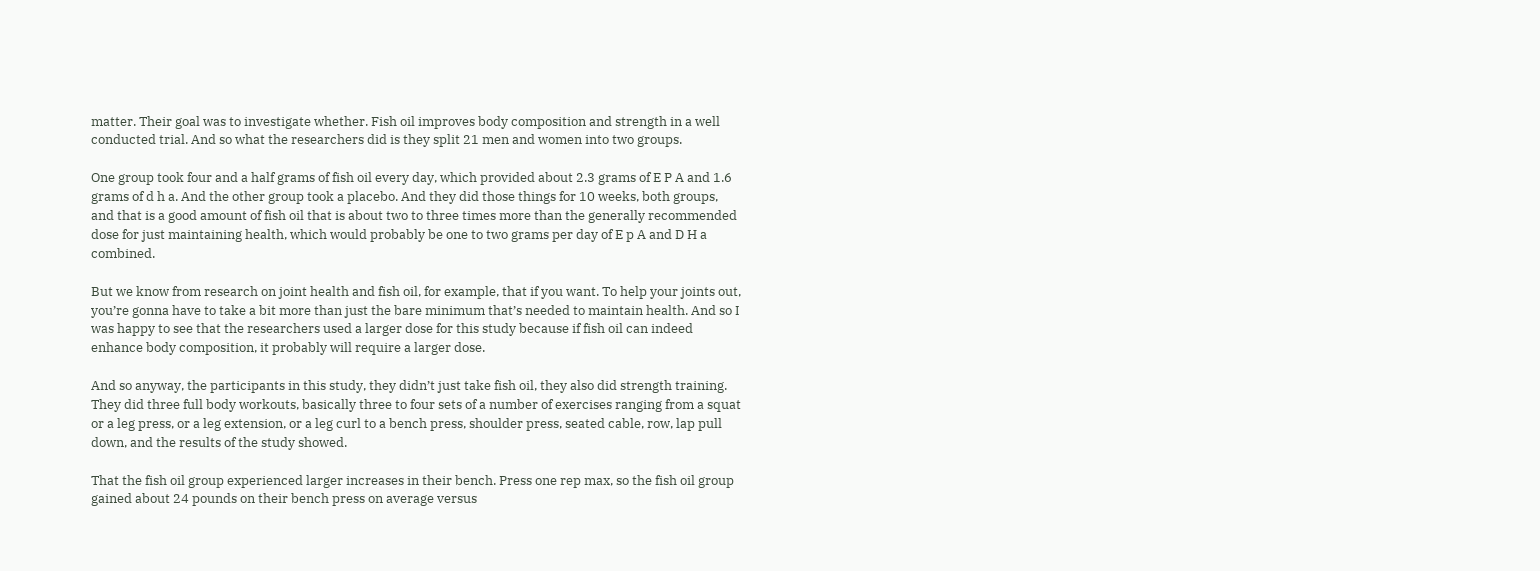matter. Their goal was to investigate whether. Fish oil improves body composition and strength in a well conducted trial. And so what the researchers did is they split 21 men and women into two groups.

One group took four and a half grams of fish oil every day, which provided about 2.3 grams of E P A and 1.6 grams of d h a. And the other group took a placebo. And they did those things for 10 weeks, both groups, and that is a good amount of fish oil that is about two to three times more than the generally recommended dose for just maintaining health, which would probably be one to two grams per day of E p A and D H a combined.

But we know from research on joint health and fish oil, for example, that if you want. To help your joints out, you’re gonna have to take a bit more than just the bare minimum that’s needed to maintain health. And so I was happy to see that the researchers used a larger dose for this study because if fish oil can indeed enhance body composition, it probably will require a larger dose.

And so anyway, the participants in this study, they didn’t just take fish oil, they also did strength training. They did three full body workouts, basically three to four sets of a number of exercises ranging from a squat or a leg press, or a leg extension, or a leg curl to a bench press, shoulder press, seated cable, row, lap pull down, and the results of the study showed.

That the fish oil group experienced larger increases in their bench. Press one rep max, so the fish oil group gained about 24 pounds on their bench press on average versus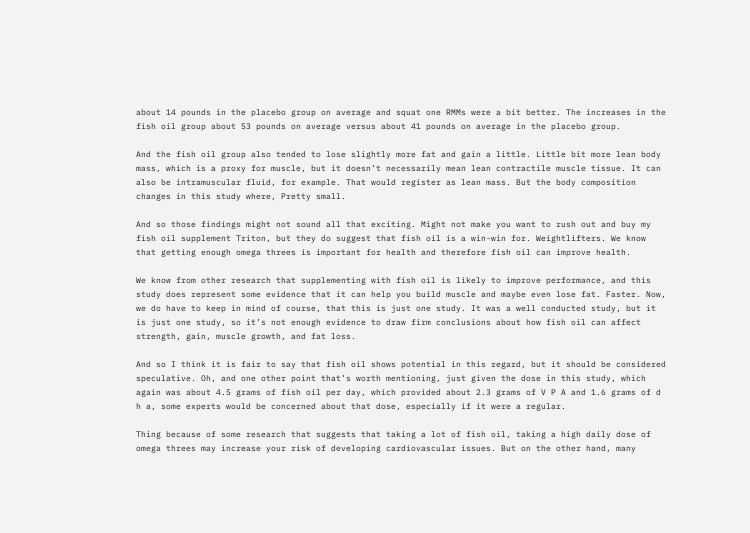about 14 pounds in the placebo group on average and squat one RMMs were a bit better. The increases in the fish oil group about 53 pounds on average versus about 41 pounds on average in the placebo group.

And the fish oil group also tended to lose slightly more fat and gain a little. Little bit more lean body mass, which is a proxy for muscle, but it doesn’t necessarily mean lean contractile muscle tissue. It can also be intramuscular fluid, for example. That would register as lean mass. But the body composition changes in this study where, Pretty small.

And so those findings might not sound all that exciting. Might not make you want to rush out and buy my fish oil supplement Triton, but they do suggest that fish oil is a win-win for. Weightlifters. We know that getting enough omega threes is important for health and therefore fish oil can improve health.

We know from other research that supplementing with fish oil is likely to improve performance, and this study does represent some evidence that it can help you build muscle and maybe even lose fat. Faster. Now, we do have to keep in mind of course, that this is just one study. It was a well conducted study, but it is just one study, so it’s not enough evidence to draw firm conclusions about how fish oil can affect strength, gain, muscle growth, and fat loss.

And so I think it is fair to say that fish oil shows potential in this regard, but it should be considered speculative. Oh, and one other point that’s worth mentioning, just given the dose in this study, which again was about 4.5 grams of fish oil per day, which provided about 2.3 grams of V P A and 1.6 grams of d h a, some experts would be concerned about that dose, especially if it were a regular.

Thing because of some research that suggests that taking a lot of fish oil, taking a high daily dose of omega threes may increase your risk of developing cardiovascular issues. But on the other hand, many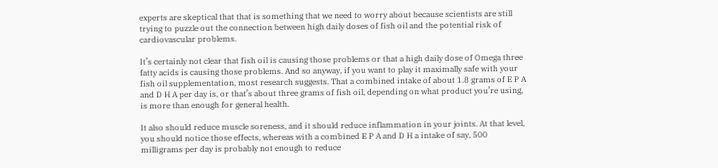experts are skeptical that that is something that we need to worry about because scientists are still trying to puzzle out the connection between high daily doses of fish oil and the potential risk of cardiovascular problems.

It’s certainly not clear that fish oil is causing those problems or that a high daily dose of Omega three fatty acids is causing those problems. And so anyway, if you want to play it maximally safe with your fish oil supplementation, most research suggests. That a combined intake of about 1.8 grams of E P A and D H A per day is, or that’s about three grams of fish oil, depending on what product you’re using, is more than enough for general health.

It also should reduce muscle soreness, and it should reduce inflammation in your joints. At that level, you should notice those effects, whereas with a combined E P A and D H a intake of say, 500 milligrams per day is probably not enough to reduce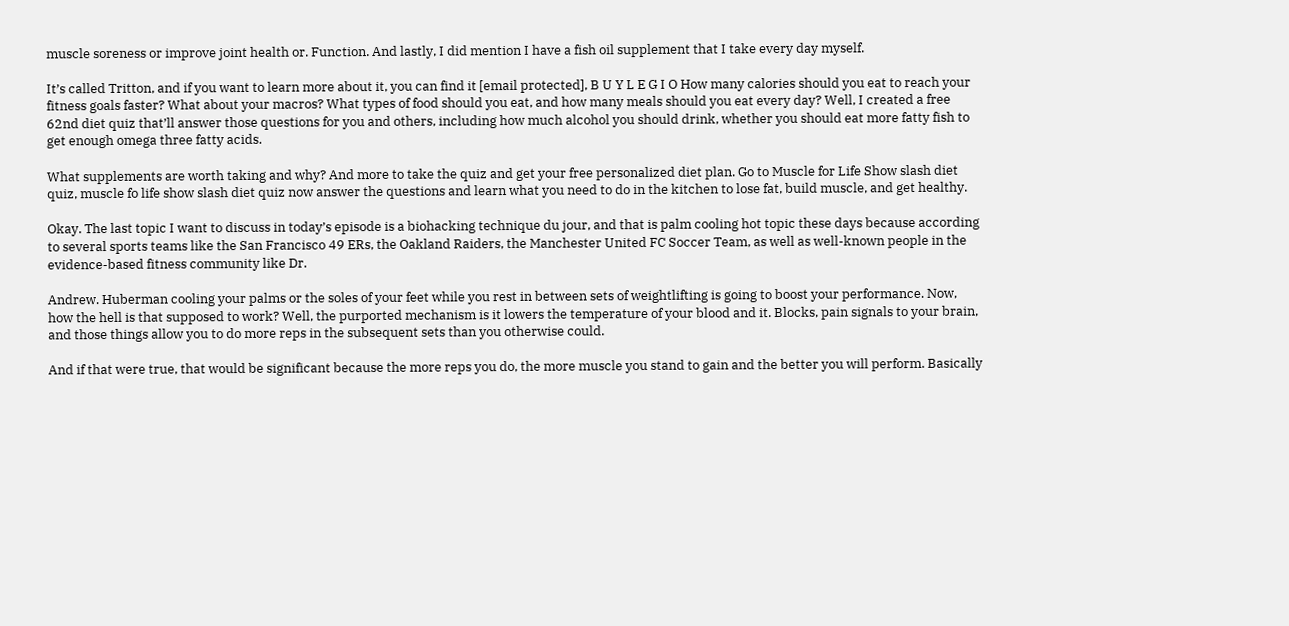muscle soreness or improve joint health or. Function. And lastly, I did mention I have a fish oil supplement that I take every day myself.

It’s called Tritton, and if you want to learn more about it, you can find it [email protected], B U Y L E G I O How many calories should you eat to reach your fitness goals faster? What about your macros? What types of food should you eat, and how many meals should you eat every day? Well, I created a free 62nd diet quiz that’ll answer those questions for you and others, including how much alcohol you should drink, whether you should eat more fatty fish to get enough omega three fatty acids.

What supplements are worth taking and why? And more to take the quiz and get your free personalized diet plan. Go to Muscle for Life Show slash diet quiz, muscle fo life show slash diet quiz now answer the questions and learn what you need to do in the kitchen to lose fat, build muscle, and get healthy.

Okay. The last topic I want to discuss in today’s episode is a biohacking technique du jour, and that is palm cooling hot topic these days because according to several sports teams like the San Francisco 49 ERs, the Oakland Raiders, the Manchester United FC Soccer Team, as well as well-known people in the evidence-based fitness community like Dr.

Andrew. Huberman cooling your palms or the soles of your feet while you rest in between sets of weightlifting is going to boost your performance. Now, how the hell is that supposed to work? Well, the purported mechanism is it lowers the temperature of your blood and it. Blocks, pain signals to your brain, and those things allow you to do more reps in the subsequent sets than you otherwise could.

And if that were true, that would be significant because the more reps you do, the more muscle you stand to gain and the better you will perform. Basically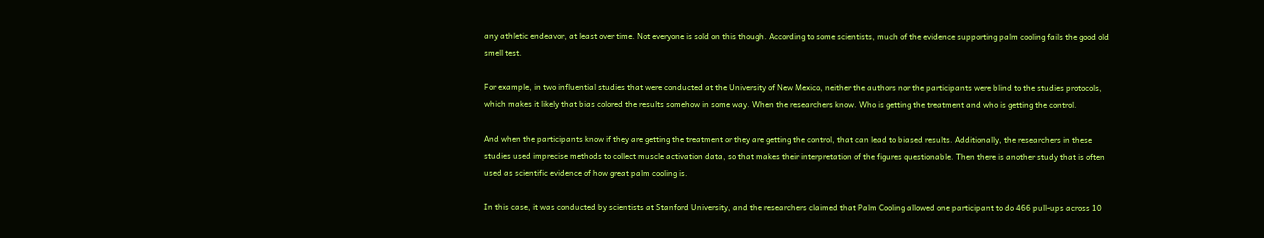any athletic endeavor, at least over time. Not everyone is sold on this though. According to some scientists, much of the evidence supporting palm cooling fails the good old smell test.

For example, in two influential studies that were conducted at the University of New Mexico, neither the authors nor the participants were blind to the studies protocols, which makes it likely that bias colored the results somehow in some way. When the researchers know. Who is getting the treatment and who is getting the control.

And when the participants know if they are getting the treatment or they are getting the control, that can lead to biased results. Additionally, the researchers in these studies used imprecise methods to collect muscle activation data, so that makes their interpretation of the figures questionable. Then there is another study that is often used as scientific evidence of how great palm cooling is.

In this case, it was conducted by scientists at Stanford University, and the researchers claimed that Palm Cooling allowed one participant to do 466 pull-ups across 10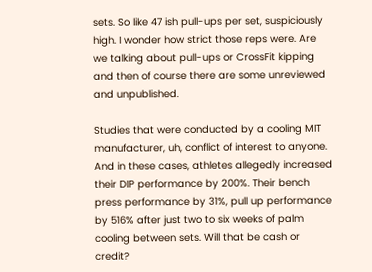sets. So like 47 ish pull-ups per set, suspiciously high. I wonder how strict those reps were. Are we talking about pull-ups or CrossFit kipping and then of course there are some unreviewed and unpublished.

Studies that were conducted by a cooling MIT manufacturer, uh, conflict of interest to anyone. And in these cases, athletes allegedly increased their DIP performance by 200%. Their bench press performance by 31%, pull up performance by 516% after just two to six weeks of palm cooling between sets. Will that be cash or credit?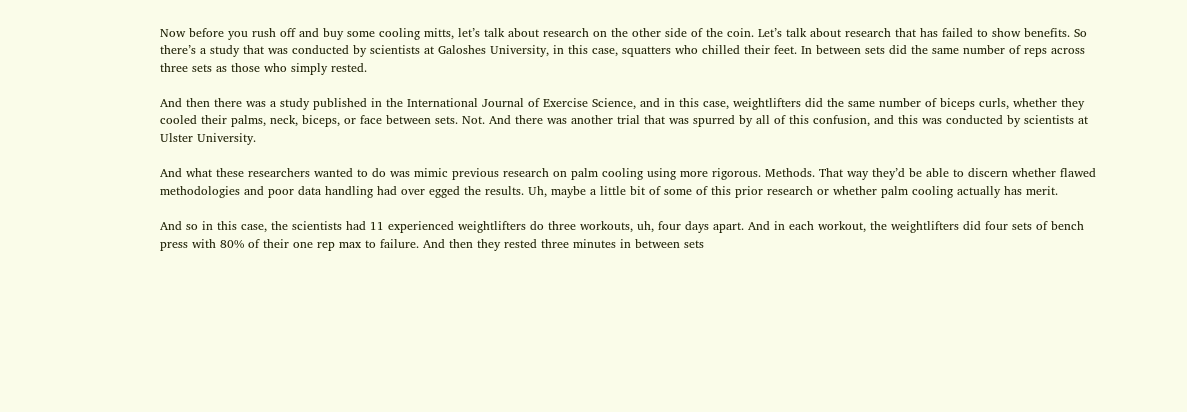Now before you rush off and buy some cooling mitts, let’s talk about research on the other side of the coin. Let’s talk about research that has failed to show benefits. So there’s a study that was conducted by scientists at Galoshes University, in this case, squatters who chilled their feet. In between sets did the same number of reps across three sets as those who simply rested.

And then there was a study published in the International Journal of Exercise Science, and in this case, weightlifters did the same number of biceps curls, whether they cooled their palms, neck, biceps, or face between sets. Not. And there was another trial that was spurred by all of this confusion, and this was conducted by scientists at Ulster University.

And what these researchers wanted to do was mimic previous research on palm cooling using more rigorous. Methods. That way they’d be able to discern whether flawed methodologies and poor data handling had over egged the results. Uh, maybe a little bit of some of this prior research or whether palm cooling actually has merit.

And so in this case, the scientists had 11 experienced weightlifters do three workouts, uh, four days apart. And in each workout, the weightlifters did four sets of bench press with 80% of their one rep max to failure. And then they rested three minutes in between sets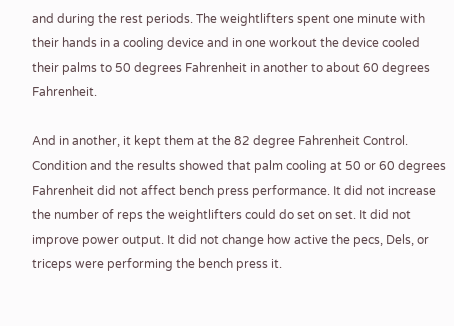and during the rest periods. The weightlifters spent one minute with their hands in a cooling device and in one workout the device cooled their palms to 50 degrees Fahrenheit in another to about 60 degrees Fahrenheit.

And in another, it kept them at the 82 degree Fahrenheit Control. Condition and the results showed that palm cooling at 50 or 60 degrees Fahrenheit did not affect bench press performance. It did not increase the number of reps the weightlifters could do set on set. It did not improve power output. It did not change how active the pecs, Dels, or triceps were performing the bench press it.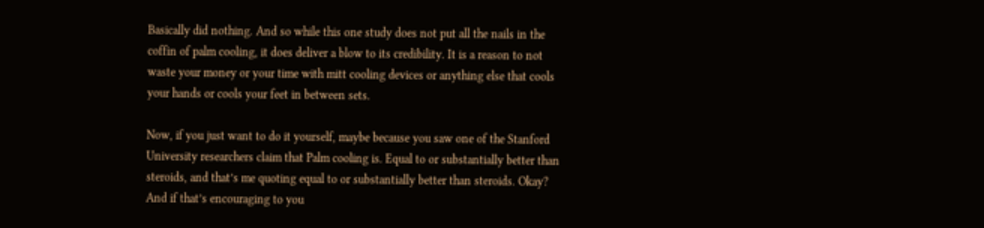Basically did nothing. And so while this one study does not put all the nails in the coffin of palm cooling, it does deliver a blow to its credibility. It is a reason to not waste your money or your time with mitt cooling devices or anything else that cools your hands or cools your feet in between sets.

Now, if you just want to do it yourself, maybe because you saw one of the Stanford University researchers claim that Palm cooling is. Equal to or substantially better than steroids, and that’s me quoting equal to or substantially better than steroids. Okay? And if that’s encouraging to you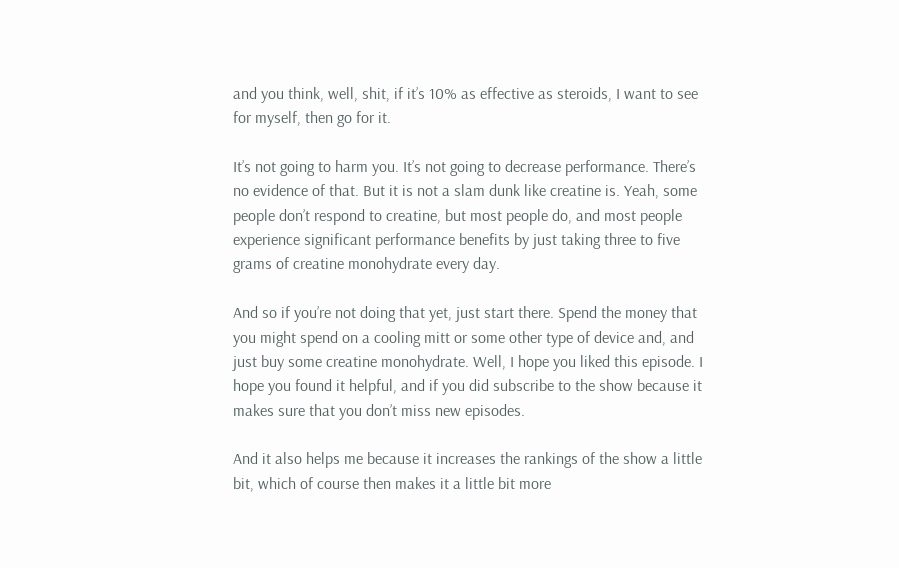and you think, well, shit, if it’s 10% as effective as steroids, I want to see for myself, then go for it.

It’s not going to harm you. It’s not going to decrease performance. There’s no evidence of that. But it is not a slam dunk like creatine is. Yeah, some people don’t respond to creatine, but most people do, and most people experience significant performance benefits by just taking three to five grams of creatine monohydrate every day.

And so if you’re not doing that yet, just start there. Spend the money that you might spend on a cooling mitt or some other type of device and, and just buy some creatine monohydrate. Well, I hope you liked this episode. I hope you found it helpful, and if you did subscribe to the show because it makes sure that you don’t miss new episodes.

And it also helps me because it increases the rankings of the show a little bit, which of course then makes it a little bit more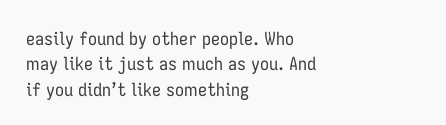easily found by other people. Who may like it just as much as you. And if you didn’t like something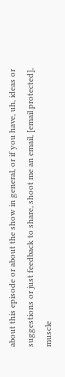about this episode or about the show in general, or if you have, uh, ideas or suggestions or just feedback to share, shoot me an email, [email protected], muscle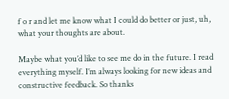f o r and let me know what I could do better or just, uh, what your thoughts are about.

Maybe what you’d like to see me do in the future. I read everything myself. I’m always looking for new ideas and constructive feedback. So thanks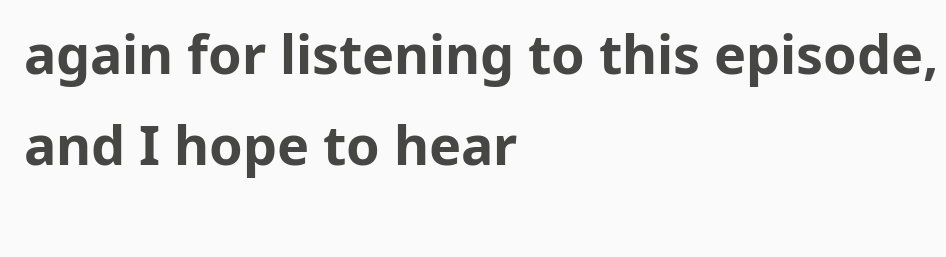again for listening to this episode, and I hope to hear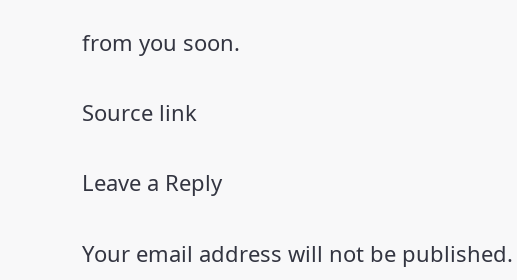from you soon.

Source link

Leave a Reply

Your email address will not be published.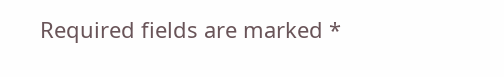Required fields are marked *